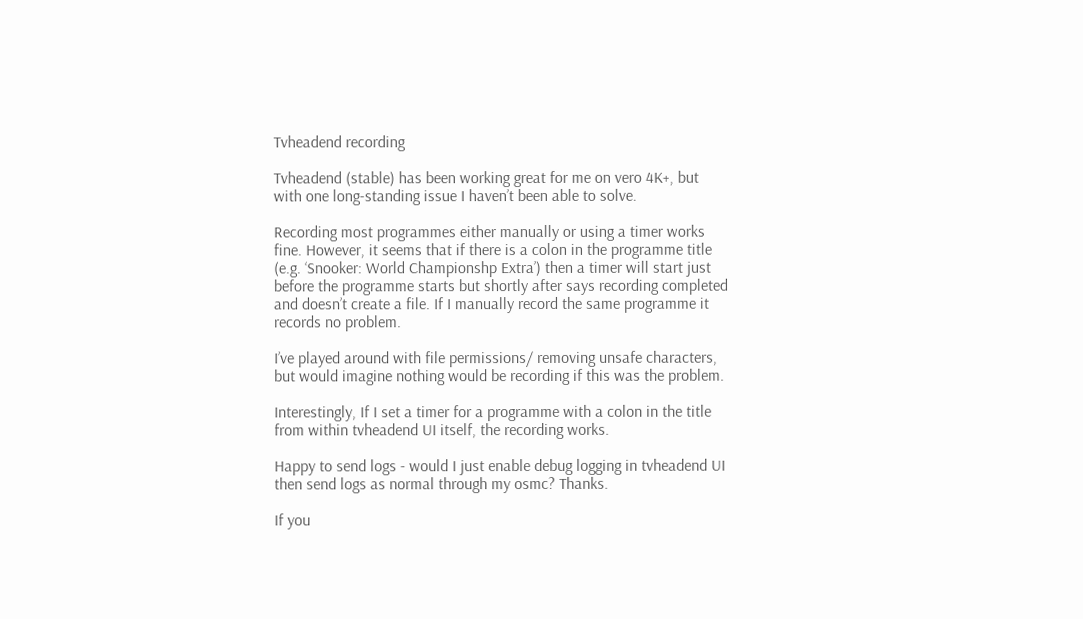Tvheadend recording

Tvheadend (stable) has been working great for me on vero 4K+, but with one long-standing issue I haven’t been able to solve.

Recording most programmes either manually or using a timer works fine. However, it seems that if there is a colon in the programme title (e.g. ‘Snooker: World Championshp Extra’) then a timer will start just before the programme starts but shortly after says recording completed and doesn’t create a file. If I manually record the same programme it records no problem.

I’ve played around with file permissions/ removing unsafe characters, but would imagine nothing would be recording if this was the problem.

Interestingly, If I set a timer for a programme with a colon in the title from within tvheadend UI itself, the recording works.

Happy to send logs - would I just enable debug logging in tvheadend UI then send logs as normal through my osmc? Thanks.

If you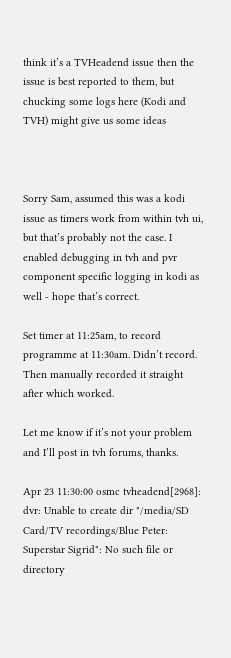think it’s a TVHeadend issue then the issue is best reported to them, but chucking some logs here (Kodi and TVH) might give us some ideas



Sorry Sam, assumed this was a kodi issue as timers work from within tvh ui, but that’s probably not the case. I enabled debugging in tvh and pvr component specific logging in kodi as well - hope that’s correct.

Set timer at 11:25am, to record programme at 11:30am. Didn’t record. Then manually recorded it straight after which worked.

Let me know if it’s not your problem and I’ll post in tvh forums, thanks.

Apr 23 11:30:00 osmc tvheadend[2968]: dvr: Unable to create dir "/media/SD Card/TV recordings/Blue Peter: Superstar Sigrid": No such file or directory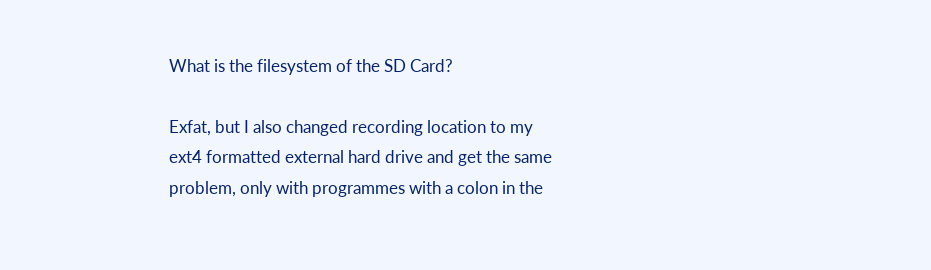What is the filesystem of the SD Card?

Exfat, but I also changed recording location to my ext4 formatted external hard drive and get the same problem, only with programmes with a colon in the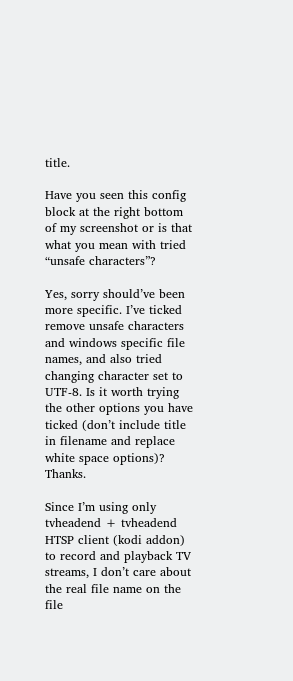title.

Have you seen this config block at the right bottom of my screenshot or is that what you mean with tried “unsafe characters”?

Yes, sorry should’ve been more specific. I’ve ticked remove unsafe characters and windows specific file names, and also tried changing character set to UTF-8. Is it worth trying the other options you have ticked (don’t include title in filename and replace white space options)? Thanks.

Since I’m using only tvheadend + tvheadend HTSP client (kodi addon) to record and playback TV streams, I don’t care about the real file name on the file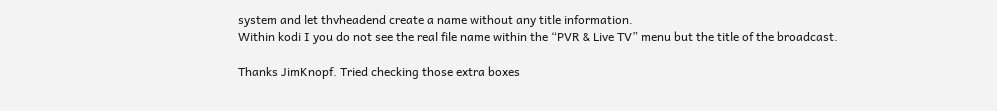system and let thvheadend create a name without any title information.
Within kodi I you do not see the real file name within the “PVR & Live TV” menu but the title of the broadcast.

Thanks JimKnopf. Tried checking those extra boxes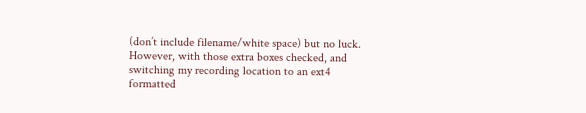(don’t include filename/white space) but no luck. However, with those extra boxes checked, and switching my recording location to an ext4 formatted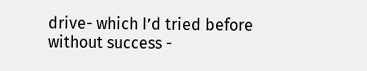drive- which I’d tried before without success -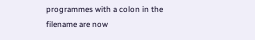programmes with a colon in the filename are now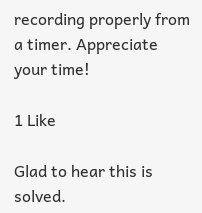recording properly from a timer. Appreciate your time!

1 Like

Glad to hear this is solved.